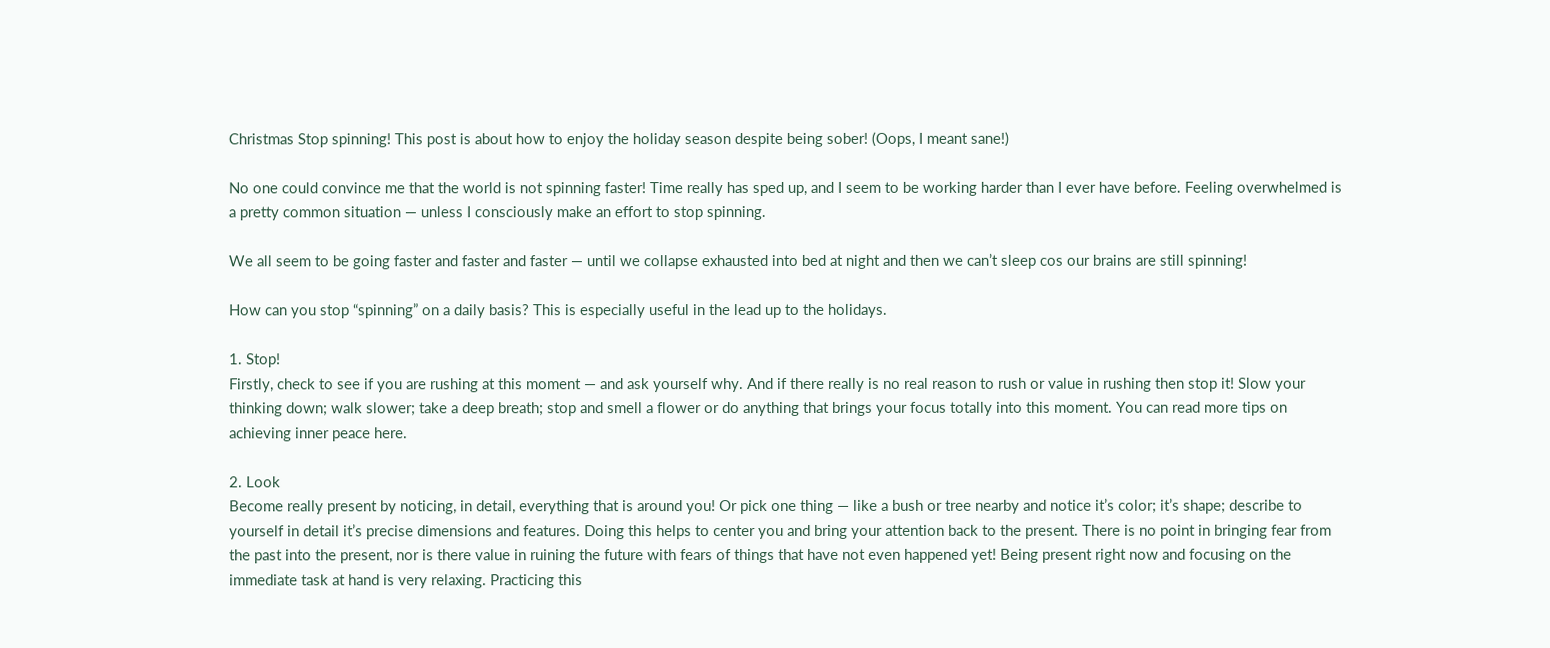Christmas Stop spinning! This post is about how to enjoy the holiday season despite being sober! (Oops, I meant sane!)

No one could convince me that the world is not spinning faster! Time really has sped up, and I seem to be working harder than I ever have before. Feeling overwhelmed is a pretty common situation — unless I consciously make an effort to stop spinning.

We all seem to be going faster and faster and faster — until we collapse exhausted into bed at night and then we can’t sleep cos our brains are still spinning!

How can you stop “spinning” on a daily basis? This is especially useful in the lead up to the holidays.

1. Stop!
Firstly, check to see if you are rushing at this moment — and ask yourself why. And if there really is no real reason to rush or value in rushing then stop it! Slow your thinking down; walk slower; take a deep breath; stop and smell a flower or do anything that brings your focus totally into this moment. You can read more tips on achieving inner peace here.

2. Look
Become really present by noticing, in detail, everything that is around you! Or pick one thing — like a bush or tree nearby and notice it’s color; it’s shape; describe to yourself in detail it’s precise dimensions and features. Doing this helps to center you and bring your attention back to the present. There is no point in bringing fear from the past into the present, nor is there value in ruining the future with fears of things that have not even happened yet! Being present right now and focusing on the immediate task at hand is very relaxing. Practicing this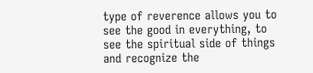type of reverence allows you to see the good in everything, to see the spiritual side of things and recognize the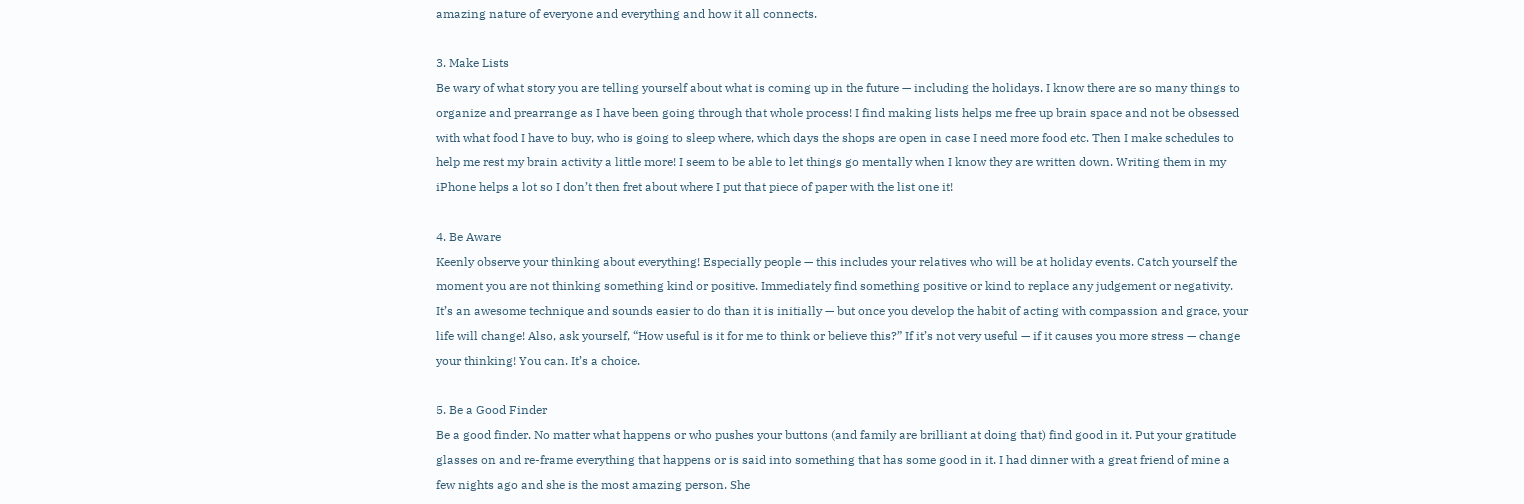amazing nature of everyone and everything and how it all connects.

3. Make Lists
Be wary of what story you are telling yourself about what is coming up in the future — including the holidays. I know there are so many things to organize and prearrange as I have been going through that whole process! I find making lists helps me free up brain space and not be obsessed with what food I have to buy, who is going to sleep where, which days the shops are open in case I need more food etc. Then I make schedules to help me rest my brain activity a little more! I seem to be able to let things go mentally when I know they are written down. Writing them in my iPhone helps a lot so I don’t then fret about where I put that piece of paper with the list one it!

4. Be Aware
Keenly observe your thinking about everything! Especially people — this includes your relatives who will be at holiday events. Catch yourself the moment you are not thinking something kind or positive. Immediately find something positive or kind to replace any judgement or negativity. It’s an awesome technique and sounds easier to do than it is initially — but once you develop the habit of acting with compassion and grace, your life will change! Also, ask yourself, “How useful is it for me to think or believe this?” If it’s not very useful — if it causes you more stress — change your thinking! You can. It’s a choice.

5. Be a Good Finder
Be a good finder. No matter what happens or who pushes your buttons (and family are brilliant at doing that) find good in it. Put your gratitude glasses on and re-frame everything that happens or is said into something that has some good in it. I had dinner with a great friend of mine a few nights ago and she is the most amazing person. She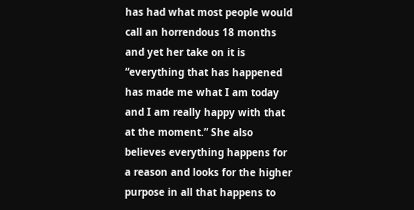has had what most people would call an horrendous 18 months and yet her take on it is “everything that has happened has made me what I am today and I am really happy with that at the moment.” She also believes everything happens for a reason and looks for the higher purpose in all that happens to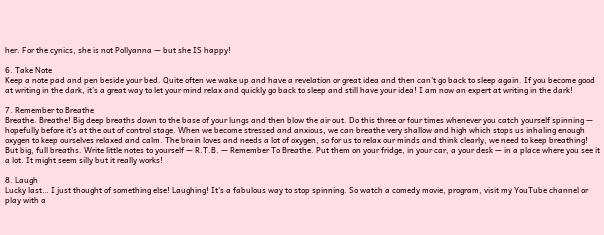her. For the cynics, she is not Pollyanna — but she IS happy!

6. Take Note
Keep a note pad and pen beside your bed. Quite often we wake up and have a revelation or great idea and then can’t go back to sleep again. If you become good at writing in the dark, it’s a great way to let your mind relax and quickly go back to sleep and still have your idea! I am now an expert at writing in the dark!

7. Remember to Breathe
Breathe. Breathe! Big deep breaths down to the base of your lungs and then blow the air out. Do this three or four times whenever you catch yourself spinning — hopefully before it’s at the out of control stage. When we become stressed and anxious, we can breathe very shallow and high which stops us inhaling enough oxygen to keep ourselves relaxed and calm. The brain loves and needs a lot of oxygen, so for us to relax our minds and think clearly, we need to keep breathing! But big, full breaths. Write little notes to yourself — R.T.B. — Remember To Breathe. Put them on your fridge, in your car, a your desk — in a place where you see it a lot. It might seem silly but it really works!

8. Laugh
Lucky last… I just thought of something else! Laughing! It’s a fabulous way to stop spinning. So watch a comedy movie, program, visit my YouTube channel or play with a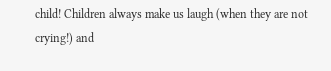child! Children always make us laugh (when they are not crying!) and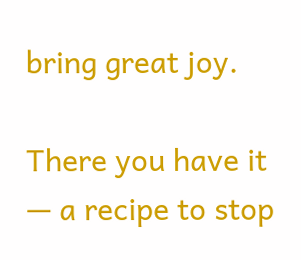bring great joy.

There you have it — a recipe to stop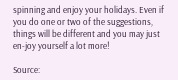spinning and enjoy your holidays. Even if you do one or two of the suggestions, things will be different and you may just en-joy yourself a lot more!

Source: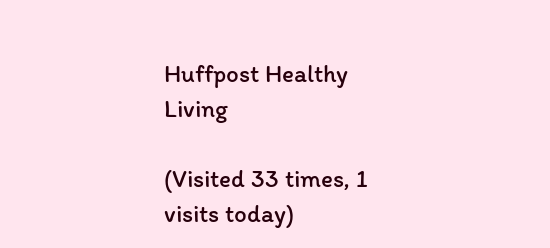Huffpost Healthy Living

(Visited 33 times, 1 visits today)